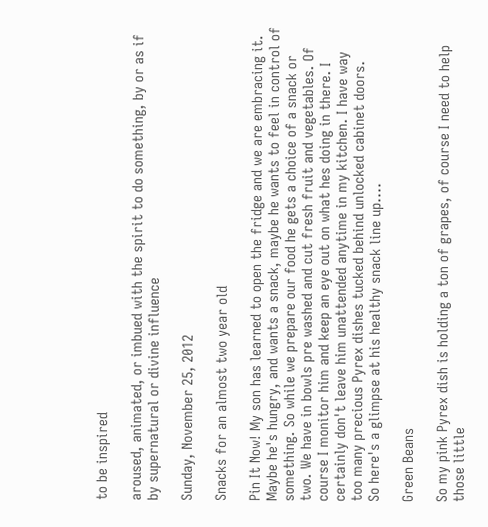to be inspired

aroused, animated, or imbued with the spirit to do something, by or as if by supernatural or divine influence

Sunday, November 25, 2012

Snacks for an almost two year old

Pin It Now! My son has learned to open the fridge and we are embracing it. Maybe he's hungry, and wants a snack, maybe he wants to feel in control of something. So while we prepare our food he gets a choice of a snack or two. We have in bowls pre washed and cut fresh fruit and vegetables. Of course I monitor him and keep an eye out on what hes doing in there. I certainly don't leave him unattended anytime in my kitchen. I have way too many precious Pyrex dishes tucked behind unlocked cabinet doors.
So here's a glimpse at his healthy snack line up....

Green Beans

So my pink Pyrex dish is holding a ton of grapes, of course I need to help those little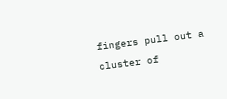fingers pull out a cluster of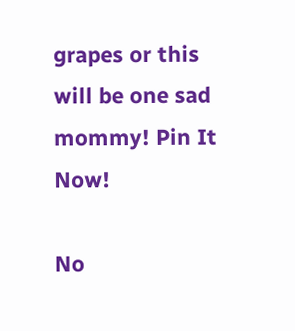grapes or this will be one sad mommy! Pin It Now!

No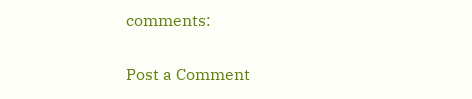comments:

Post a Comment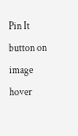Pin It button on image hover